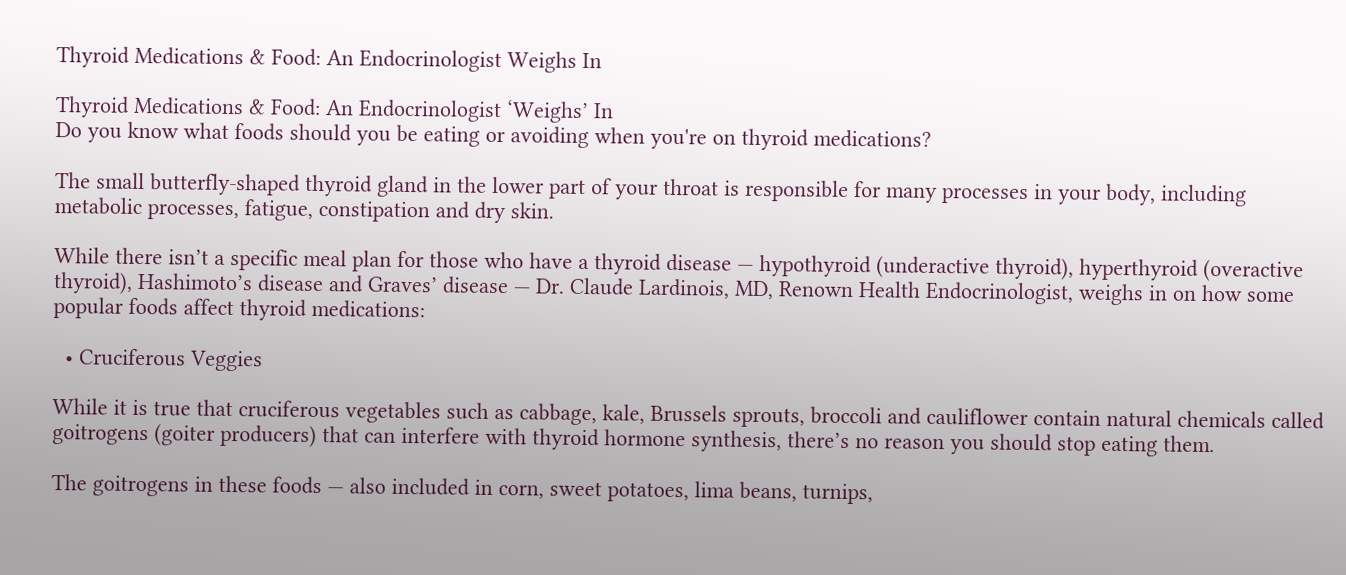Thyroid Medications & Food: An Endocrinologist Weighs In

Thyroid Medications & Food: An Endocrinologist ‘Weighs’ In
Do you know what foods should you be eating or avoiding when you're on thyroid medications?

The small butterfly-shaped thyroid gland in the lower part of your throat is responsible for many processes in your body, including metabolic processes, fatigue, constipation and dry skin.

While there isn’t a specific meal plan for those who have a thyroid disease — hypothyroid (underactive thyroid), hyperthyroid (overactive thyroid), Hashimoto’s disease and Graves’ disease — Dr. Claude Lardinois, MD, Renown Health Endocrinologist, weighs in on how some popular foods affect thyroid medications:

  • Cruciferous Veggies

While it is true that cruciferous vegetables such as cabbage, kale, Brussels sprouts, broccoli and cauliflower contain natural chemicals called goitrogens (goiter producers) that can interfere with thyroid hormone synthesis, there’s no reason you should stop eating them.

The goitrogens in these foods — also included in corn, sweet potatoes, lima beans, turnips,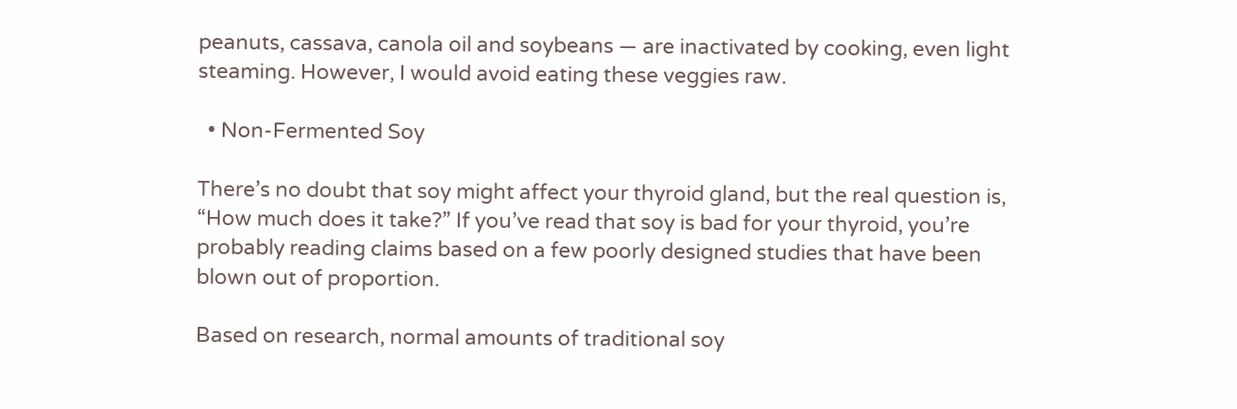peanuts, cassava, canola oil and soybeans — are inactivated by cooking, even light steaming. However, I would avoid eating these veggies raw.

  • Non-Fermented Soy

There’s no doubt that soy might affect your thyroid gland, but the real question is, “How much does it take?” If you’ve read that soy is bad for your thyroid, you’re probably reading claims based on a few poorly designed studies that have been blown out of proportion.

Based on research, normal amounts of traditional soy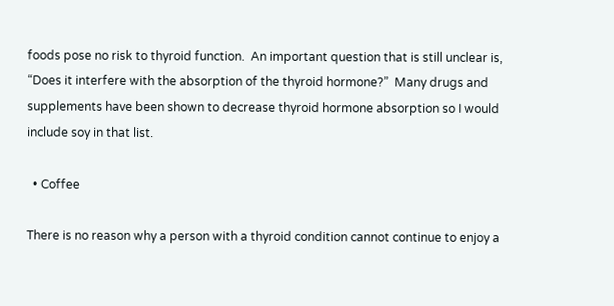foods pose no risk to thyroid function.  An important question that is still unclear is, “Does it interfere with the absorption of the thyroid hormone?”  Many drugs and supplements have been shown to decrease thyroid hormone absorption so I would include soy in that list.

  • Coffee

There is no reason why a person with a thyroid condition cannot continue to enjoy a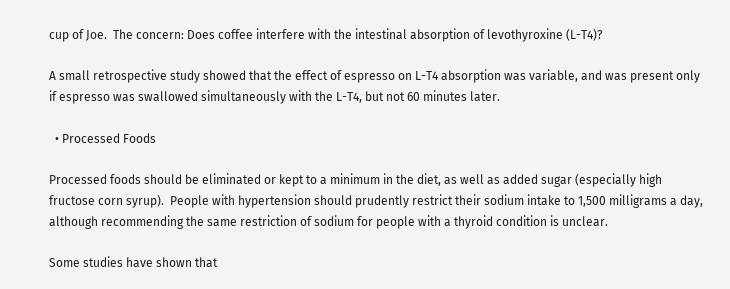cup of Joe.  The concern: Does coffee interfere with the intestinal absorption of levothyroxine (L-T4)?

A small retrospective study showed that the effect of espresso on L-T4 absorption was variable, and was present only if espresso was swallowed simultaneously with the L-T4, but not 60 minutes later.

  • Processed Foods

Processed foods should be eliminated or kept to a minimum in the diet, as well as added sugar (especially high fructose corn syrup).  People with hypertension should prudently restrict their sodium intake to 1,500 milligrams a day, although recommending the same restriction of sodium for people with a thyroid condition is unclear.

Some studies have shown that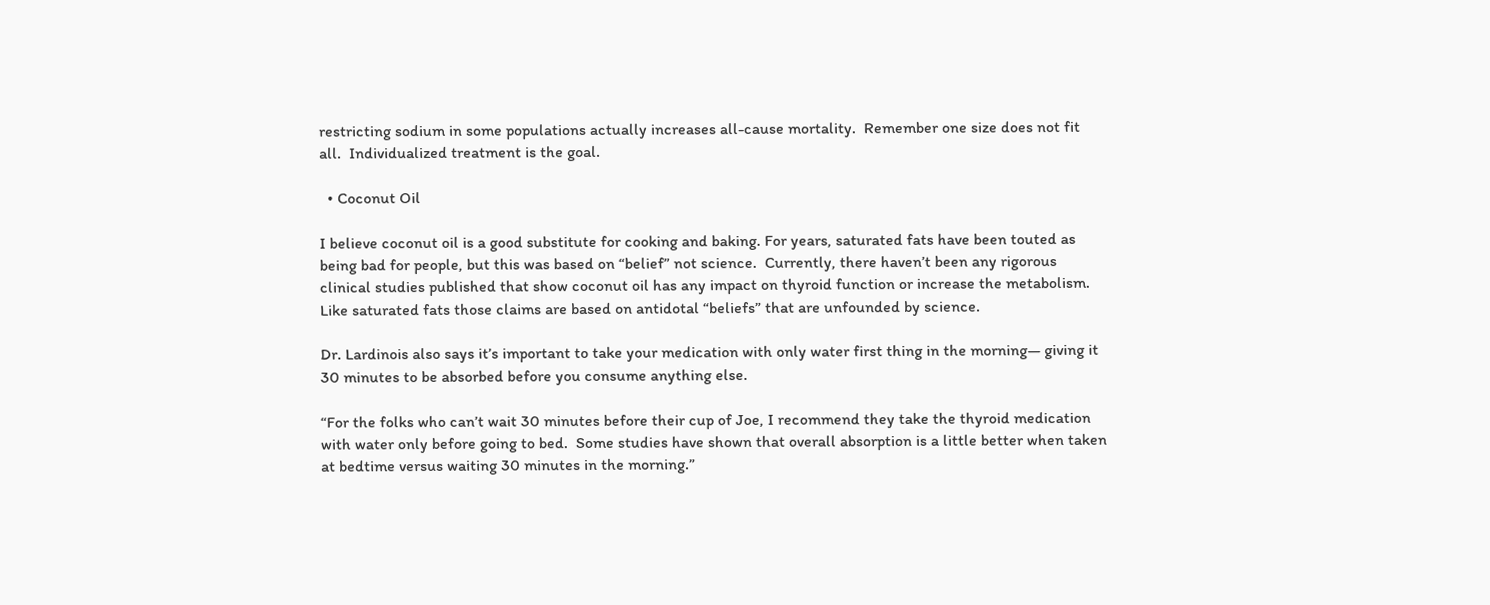restricting sodium in some populations actually increases all-cause mortality.  Remember one size does not fit all.  Individualized treatment is the goal.

  • Coconut Oil

I believe coconut oil is a good substitute for cooking and baking. For years, saturated fats have been touted as being bad for people, but this was based on “belief” not science.  Currently, there haven’t been any rigorous clinical studies published that show coconut oil has any impact on thyroid function or increase the metabolism.  Like saturated fats those claims are based on antidotal “beliefs” that are unfounded by science.

Dr. Lardinois also says it’s important to take your medication with only water first thing in the morning— giving it 30 minutes to be absorbed before you consume anything else.

“For the folks who can’t wait 30 minutes before their cup of Joe, I recommend they take the thyroid medication with water only before going to bed.  Some studies have shown that overall absorption is a little better when taken at bedtime versus waiting 30 minutes in the morning.”